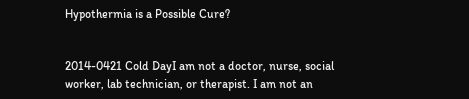Hypothermia is a Possible Cure?


2014-0421 Cold DayI am not a doctor, nurse, social worker, lab technician, or therapist. I am not an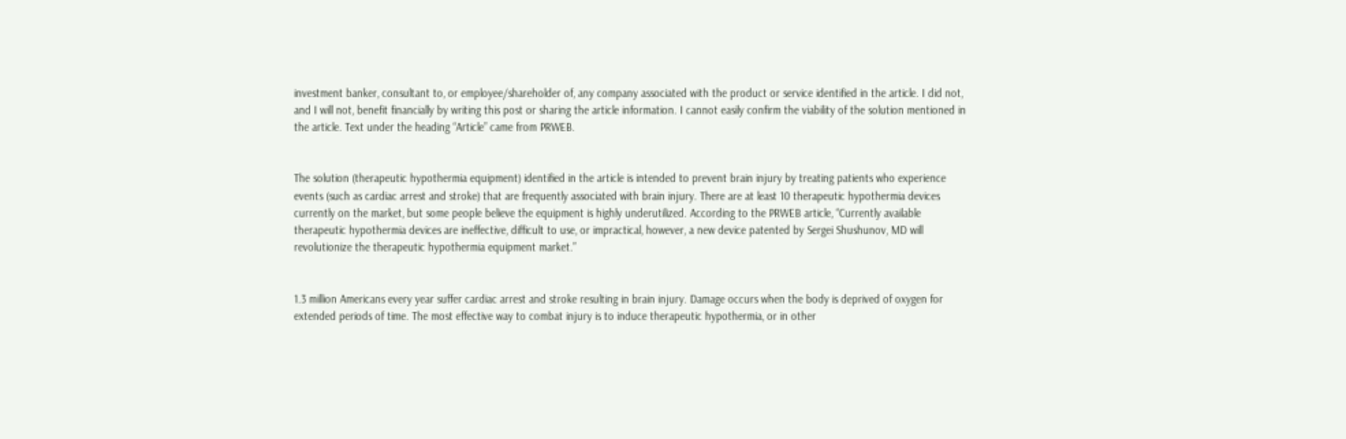investment banker, consultant to, or employee/shareholder of, any company associated with the product or service identified in the article. I did not, and I will not, benefit financially by writing this post or sharing the article information. I cannot easily confirm the viability of the solution mentioned in the article. Text under the heading “Article” came from PRWEB.


The solution (therapeutic hypothermia equipment) identified in the article is intended to prevent brain injury by treating patients who experience events (such as cardiac arrest and stroke) that are frequently associated with brain injury. There are at least 10 therapeutic hypothermia devices currently on the market, but some people believe the equipment is highly underutilized. According to the PRWEB article, “Currently available therapeutic hypothermia devices are ineffective, difficult to use, or impractical, however, a new device patented by Sergei Shushunov, MD will revolutionize the therapeutic hypothermia equipment market.”


1.3 million Americans every year suffer cardiac arrest and stroke resulting in brain injury. Damage occurs when the body is deprived of oxygen for extended periods of time. The most effective way to combat injury is to induce therapeutic hypothermia, or in other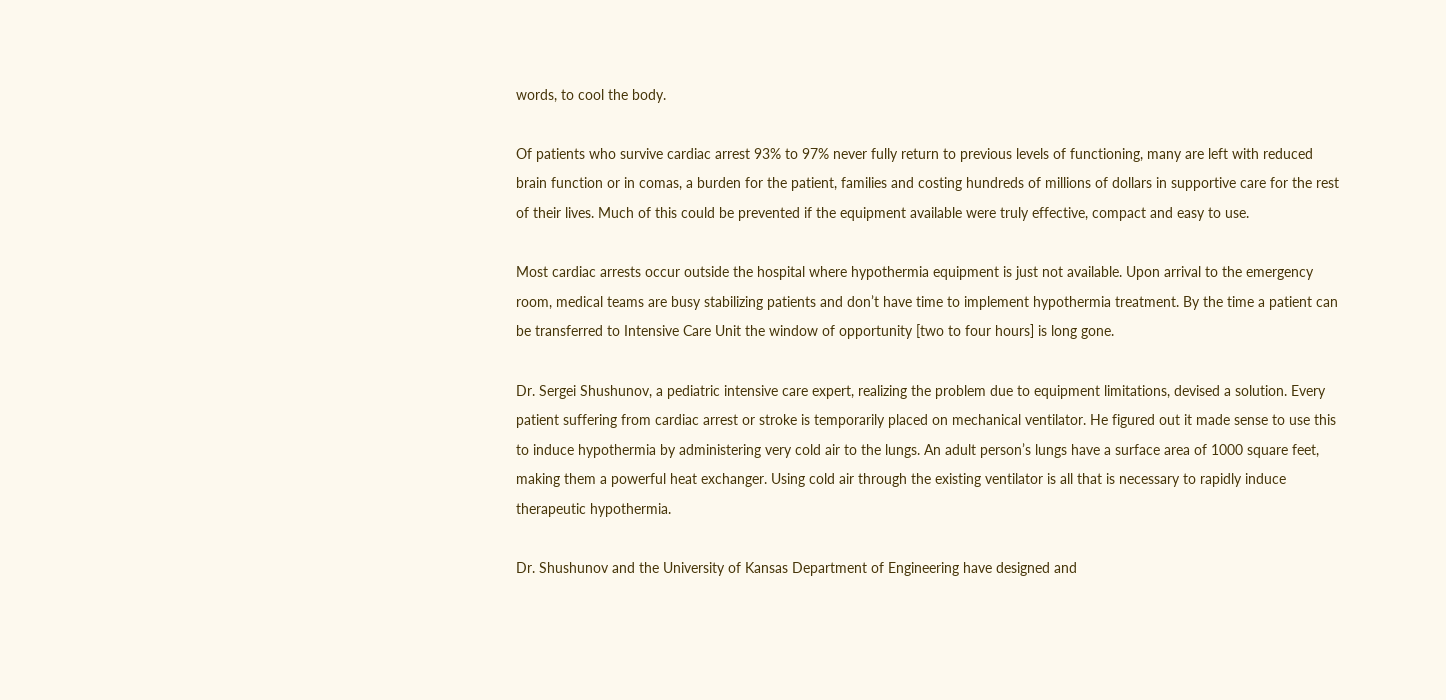words, to cool the body.

Of patients who survive cardiac arrest 93% to 97% never fully return to previous levels of functioning, many are left with reduced brain function or in comas, a burden for the patient, families and costing hundreds of millions of dollars in supportive care for the rest of their lives. Much of this could be prevented if the equipment available were truly effective, compact and easy to use.

Most cardiac arrests occur outside the hospital where hypothermia equipment is just not available. Upon arrival to the emergency room, medical teams are busy stabilizing patients and don’t have time to implement hypothermia treatment. By the time a patient can be transferred to Intensive Care Unit the window of opportunity [two to four hours] is long gone.

Dr. Sergei Shushunov, a pediatric intensive care expert, realizing the problem due to equipment limitations, devised a solution. Every patient suffering from cardiac arrest or stroke is temporarily placed on mechanical ventilator. He figured out it made sense to use this to induce hypothermia by administering very cold air to the lungs. An adult person’s lungs have a surface area of 1000 square feet, making them a powerful heat exchanger. Using cold air through the existing ventilator is all that is necessary to rapidly induce therapeutic hypothermia.

Dr. Shushunov and the University of Kansas Department of Engineering have designed and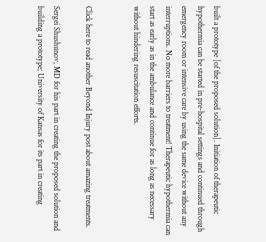built a prototype [of the proposed solution]. Initiation of therapeutic hypothermia can be started in pre-hospital settings and continued through emergency room or intensive care by using the same device without any interruptions. No more barriers to treatment! Therapeutic hypothermia can start as early as in the ambulance and continue for as long as necessary without hindering resuscitation efforts.


Click here to read another Beyond Injury post about amazing treatments.

Sergei Shushunov, MD for his part in creating the proposed solution and building a prototype; University of Kansas for its part in creating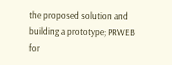the proposed solution and building a prototype; PRWEB for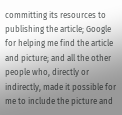committing its resources to publishing the article; Google for helping me find the article and picture; and all the other people who, directly or indirectly, made it possible for me to include the picture and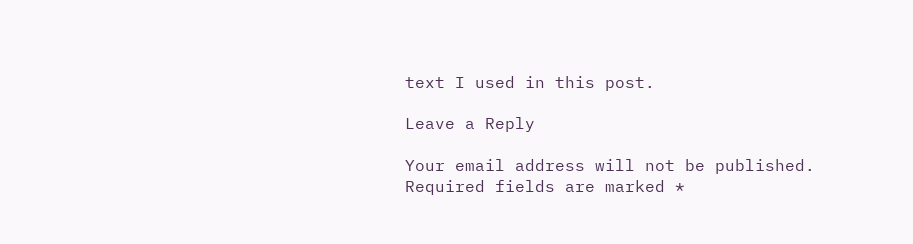text I used in this post.

Leave a Reply

Your email address will not be published. Required fields are marked *